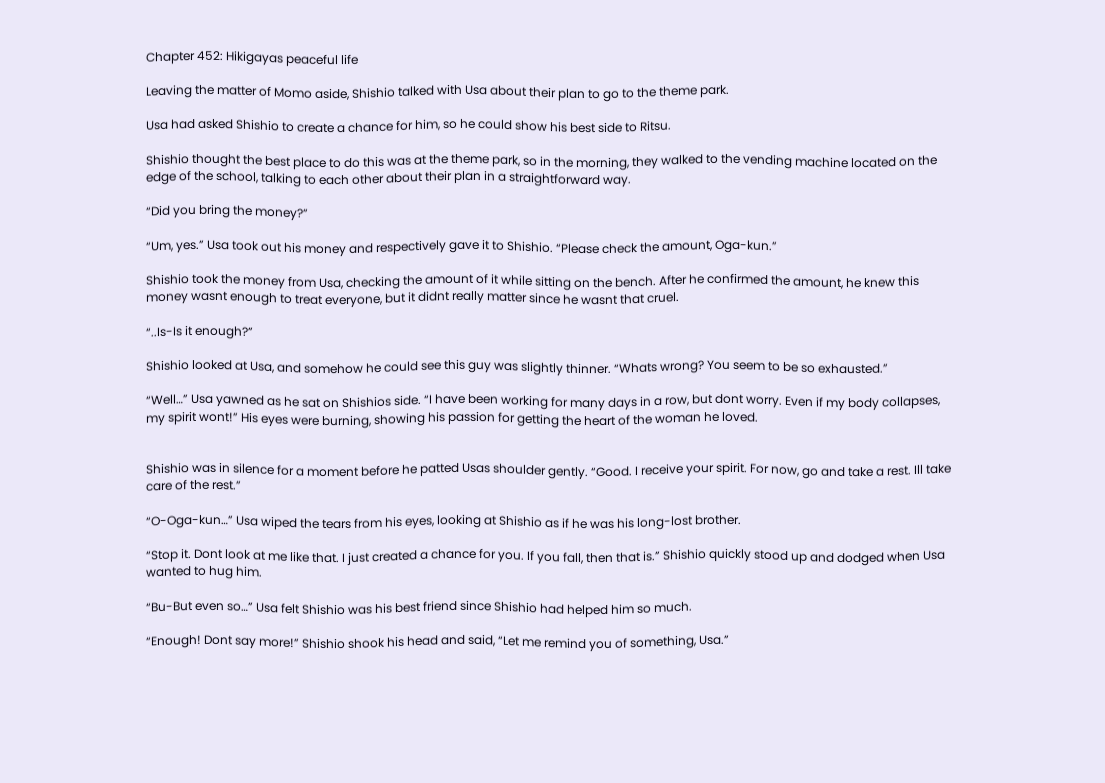Chapter 452: Hikigayas peaceful life

Leaving the matter of Momo aside, Shishio talked with Usa about their plan to go to the theme park.

Usa had asked Shishio to create a chance for him, so he could show his best side to Ritsu.

Shishio thought the best place to do this was at the theme park, so in the morning, they walked to the vending machine located on the edge of the school, talking to each other about their plan in a straightforward way.

“Did you bring the money?”

“Um, yes.” Usa took out his money and respectively gave it to Shishio. “Please check the amount, Oga-kun.”

Shishio took the money from Usa, checking the amount of it while sitting on the bench. After he confirmed the amount, he knew this money wasnt enough to treat everyone, but it didnt really matter since he wasnt that cruel.

“..Is-Is it enough?”

Shishio looked at Usa, and somehow he could see this guy was slightly thinner. “Whats wrong? You seem to be so exhausted.”

“Well…” Usa yawned as he sat on Shishios side. “I have been working for many days in a row, but dont worry. Even if my body collapses, my spirit wont!” His eyes were burning, showing his passion for getting the heart of the woman he loved.


Shishio was in silence for a moment before he patted Usas shoulder gently. “Good. I receive your spirit. For now, go and take a rest. Ill take care of the rest.”

“O-Oga-kun…” Usa wiped the tears from his eyes, looking at Shishio as if he was his long-lost brother.

“Stop it. Dont look at me like that. I just created a chance for you. If you fall, then that is.” Shishio quickly stood up and dodged when Usa wanted to hug him.

“Bu-But even so…” Usa felt Shishio was his best friend since Shishio had helped him so much.

“Enough! Dont say more!” Shishio shook his head and said, “Let me remind you of something, Usa.”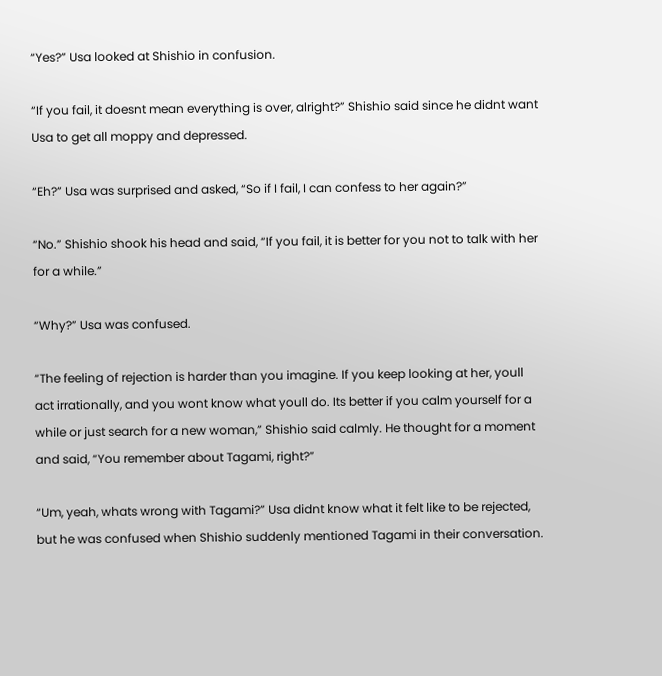“Yes?” Usa looked at Shishio in confusion.

“If you fail, it doesnt mean everything is over, alright?” Shishio said since he didnt want Usa to get all moppy and depressed.

“Eh?” Usa was surprised and asked, “So if I fail, I can confess to her again?”

“No.” Shishio shook his head and said, “If you fail, it is better for you not to talk with her for a while.”

“Why?” Usa was confused.

“The feeling of rejection is harder than you imagine. If you keep looking at her, youll act irrationally, and you wont know what youll do. Its better if you calm yourself for a while or just search for a new woman,” Shishio said calmly. He thought for a moment and said, “You remember about Tagami, right?”

“Um, yeah, whats wrong with Tagami?” Usa didnt know what it felt like to be rejected, but he was confused when Shishio suddenly mentioned Tagami in their conversation.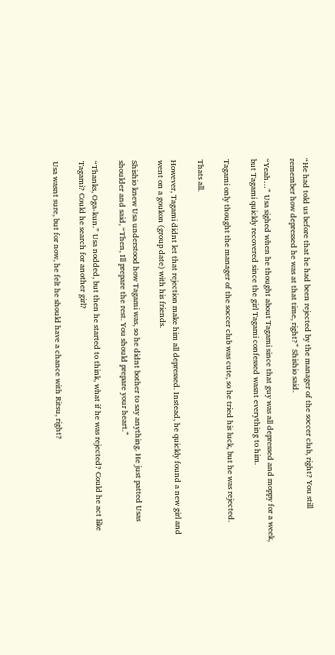“He had told us before that he had been rejected by the manager of the soccer club, right? You still remember how depressed he was at that time, right?” Shishio said.

“Yeah…” Usa sighed when he thought about Tagami since that guy was all depressed and moppy for a week, but Tagami quickly recovered since the girl Tagami confessed wasnt everything to him.

Tagami only thought the manager of the soccer club was cute, so he tried his luck, but he was rejected.

Thats all.

However, Tagami didnt let that rejection make him all depressed. Instead, he quickly found a new girl and went on a goukon (group date) with his friends.

Shishio knew Usa understood how Tagami was, so he didnt bother to say anything. He just patted Usas shoulder and said, “Then, Ill prepare the rest. You should prepare your heart.”

“Thanks, Oga-kun.” Usa nodded, but then he started to think, what if he was rejected? Could he act like Tagami? Could he search for another girl?

Usa wasnt sure, but for now, he felt he should have a chance with Ritsu, right?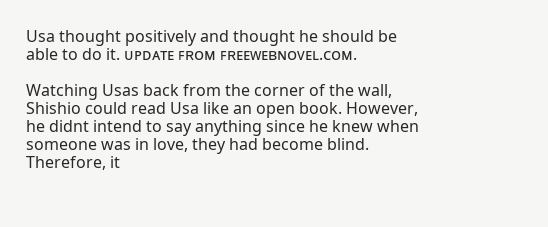Usa thought positively and thought he should be able to do it. ᴜᴘᴅᴀᴛᴇ ꜰʀᴏᴍ ꜰʀᴇᴇᴡᴇʙɴᴏᴠᴇʟ.ᴄᴏᴍ.

Watching Usas back from the corner of the wall, Shishio could read Usa like an open book. However, he didnt intend to say anything since he knew when someone was in love, they had become blind. Therefore, it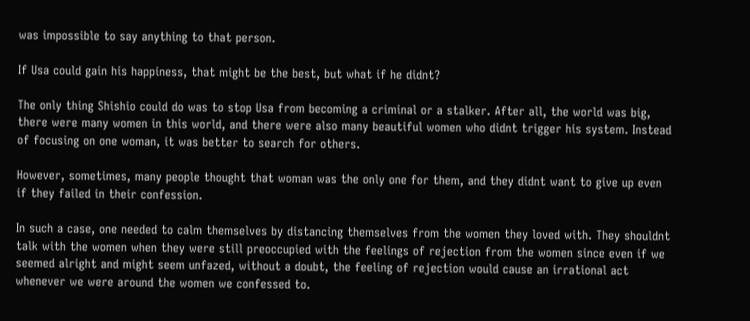was impossible to say anything to that person.

If Usa could gain his happiness, that might be the best, but what if he didnt?

The only thing Shishio could do was to stop Usa from becoming a criminal or a stalker. After all, the world was big, there were many women in this world, and there were also many beautiful women who didnt trigger his system. Instead of focusing on one woman, it was better to search for others.

However, sometimes, many people thought that woman was the only one for them, and they didnt want to give up even if they failed in their confession.

In such a case, one needed to calm themselves by distancing themselves from the women they loved with. They shouldnt talk with the women when they were still preoccupied with the feelings of rejection from the women since even if we seemed alright and might seem unfazed, without a doubt, the feeling of rejection would cause an irrational act whenever we were around the women we confessed to.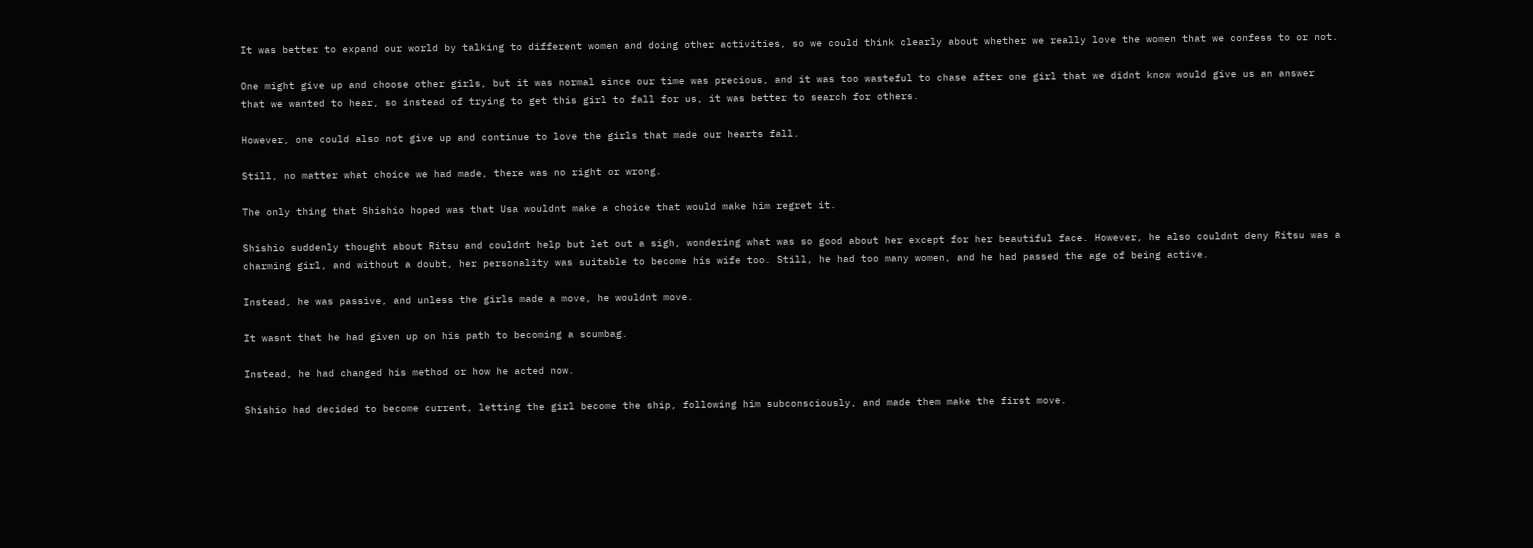It was better to expand our world by talking to different women and doing other activities, so we could think clearly about whether we really love the women that we confess to or not.

One might give up and choose other girls, but it was normal since our time was precious, and it was too wasteful to chase after one girl that we didnt know would give us an answer that we wanted to hear, so instead of trying to get this girl to fall for us, it was better to search for others.

However, one could also not give up and continue to love the girls that made our hearts fall.

Still, no matter what choice we had made, there was no right or wrong.

The only thing that Shishio hoped was that Usa wouldnt make a choice that would make him regret it.

Shishio suddenly thought about Ritsu and couldnt help but let out a sigh, wondering what was so good about her except for her beautiful face. However, he also couldnt deny Ritsu was a charming girl, and without a doubt, her personality was suitable to become his wife too. Still, he had too many women, and he had passed the age of being active.

Instead, he was passive, and unless the girls made a move, he wouldnt move.

It wasnt that he had given up on his path to becoming a scumbag.

Instead, he had changed his method or how he acted now.

Shishio had decided to become current, letting the girl become the ship, following him subconsciously, and made them make the first move.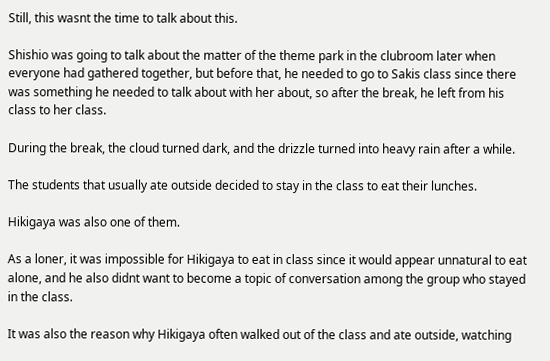Still, this wasnt the time to talk about this.

Shishio was going to talk about the matter of the theme park in the clubroom later when everyone had gathered together, but before that, he needed to go to Sakis class since there was something he needed to talk about with her about, so after the break, he left from his class to her class.

During the break, the cloud turned dark, and the drizzle turned into heavy rain after a while.

The students that usually ate outside decided to stay in the class to eat their lunches.

Hikigaya was also one of them.

As a loner, it was impossible for Hikigaya to eat in class since it would appear unnatural to eat alone, and he also didnt want to become a topic of conversation among the group who stayed in the class.

It was also the reason why Hikigaya often walked out of the class and ate outside, watching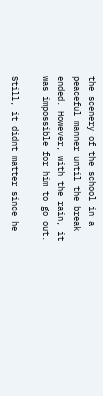the scenery of the school in a peaceful manner until the break ended. However, with the rain, it was impossible for him to go out.

Still, it didnt matter since he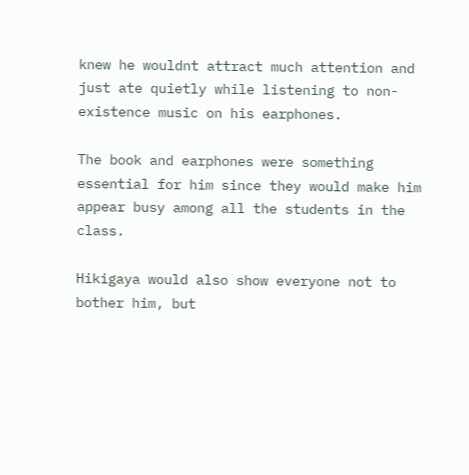knew he wouldnt attract much attention and just ate quietly while listening to non-existence music on his earphones.

The book and earphones were something essential for him since they would make him appear busy among all the students in the class.

Hikigaya would also show everyone not to bother him, but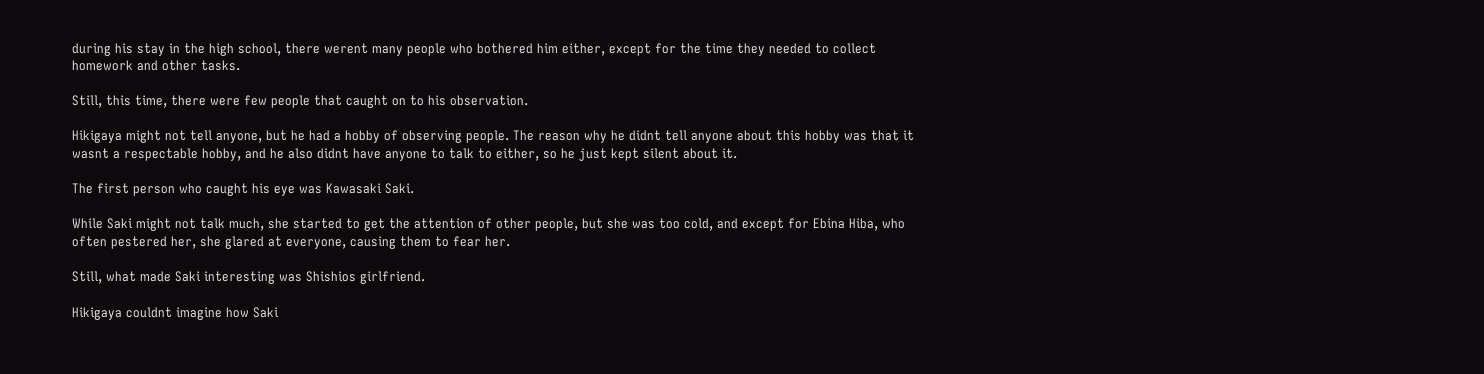during his stay in the high school, there werent many people who bothered him either, except for the time they needed to collect homework and other tasks.

Still, this time, there were few people that caught on to his observation.

Hikigaya might not tell anyone, but he had a hobby of observing people. The reason why he didnt tell anyone about this hobby was that it wasnt a respectable hobby, and he also didnt have anyone to talk to either, so he just kept silent about it.

The first person who caught his eye was Kawasaki Saki.

While Saki might not talk much, she started to get the attention of other people, but she was too cold, and except for Ebina Hiba, who often pestered her, she glared at everyone, causing them to fear her.

Still, what made Saki interesting was Shishios girlfriend.

Hikigaya couldnt imagine how Saki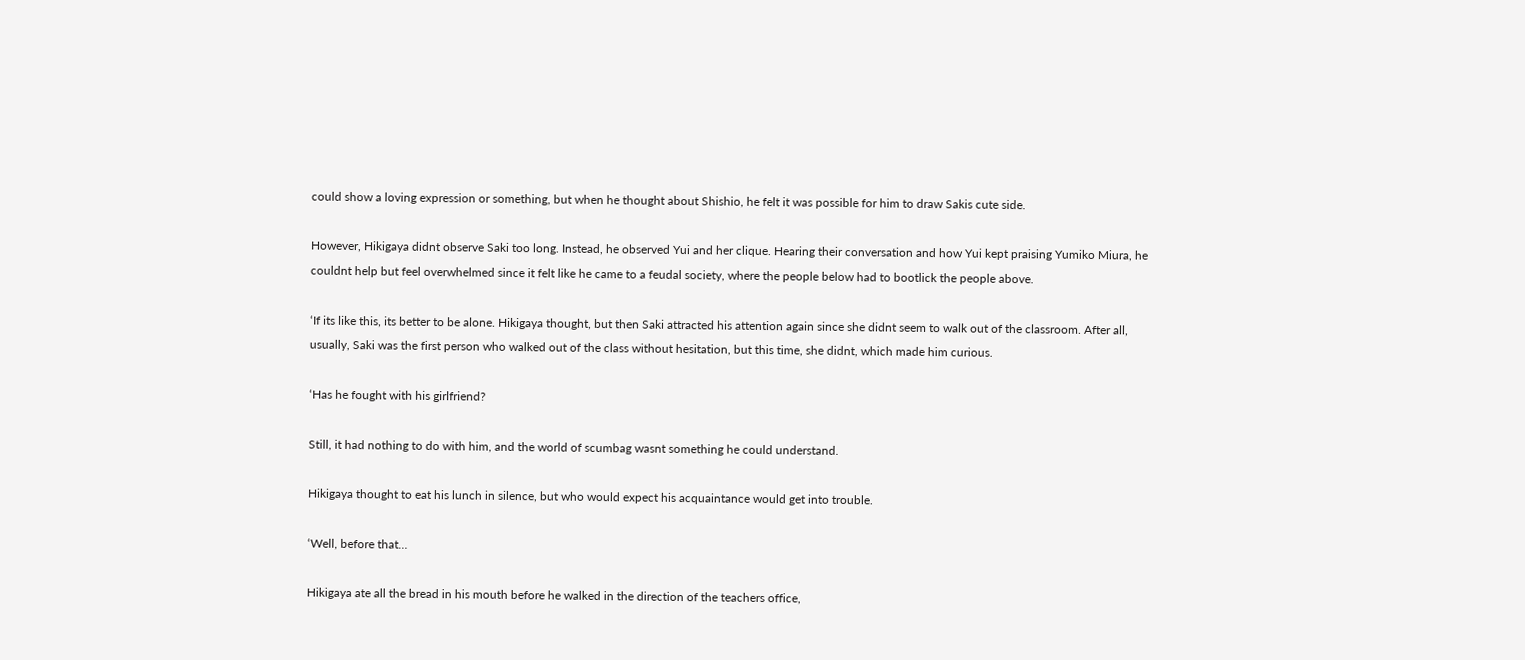could show a loving expression or something, but when he thought about Shishio, he felt it was possible for him to draw Sakis cute side.

However, Hikigaya didnt observe Saki too long. Instead, he observed Yui and her clique. Hearing their conversation and how Yui kept praising Yumiko Miura, he couldnt help but feel overwhelmed since it felt like he came to a feudal society, where the people below had to bootlick the people above.

‘If its like this, its better to be alone. Hikigaya thought, but then Saki attracted his attention again since she didnt seem to walk out of the classroom. After all, usually, Saki was the first person who walked out of the class without hesitation, but this time, she didnt, which made him curious.

‘Has he fought with his girlfriend?

Still, it had nothing to do with him, and the world of scumbag wasnt something he could understand.

Hikigaya thought to eat his lunch in silence, but who would expect his acquaintance would get into trouble.

‘Well, before that…

Hikigaya ate all the bread in his mouth before he walked in the direction of the teachers office,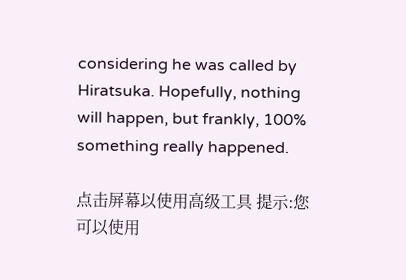considering he was called by Hiratsuka. Hopefully, nothing will happen, but frankly, 100% something really happened.

点击屏幕以使用高级工具 提示:您可以使用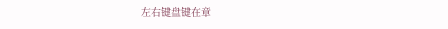左右键盘键在章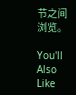节之间浏览。

You'll Also Like